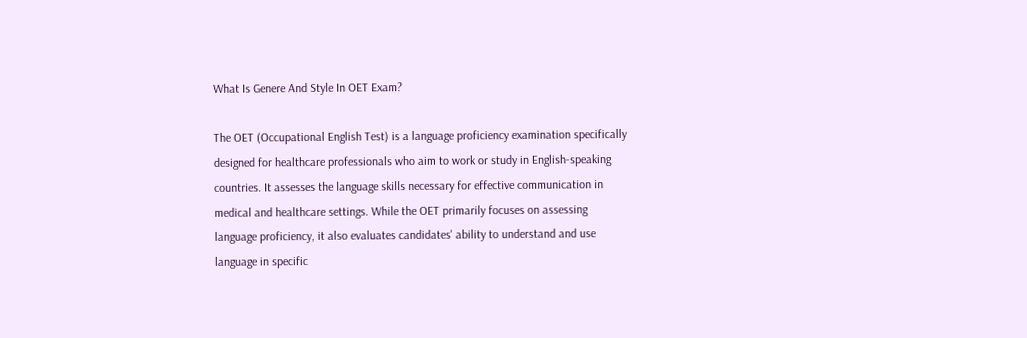What Is Genere And Style In OET Exam?

The OET (Occupational English Test) is a language proficiency examination specifically designed for healthcare professionals who aim to work or study in English-speaking countries. It assesses the language skills necessary for effective communication in medical and healthcare settings. While the OET primarily focuses on assessing language proficiency, it also evaluates candidates' ability to understand and use language in specific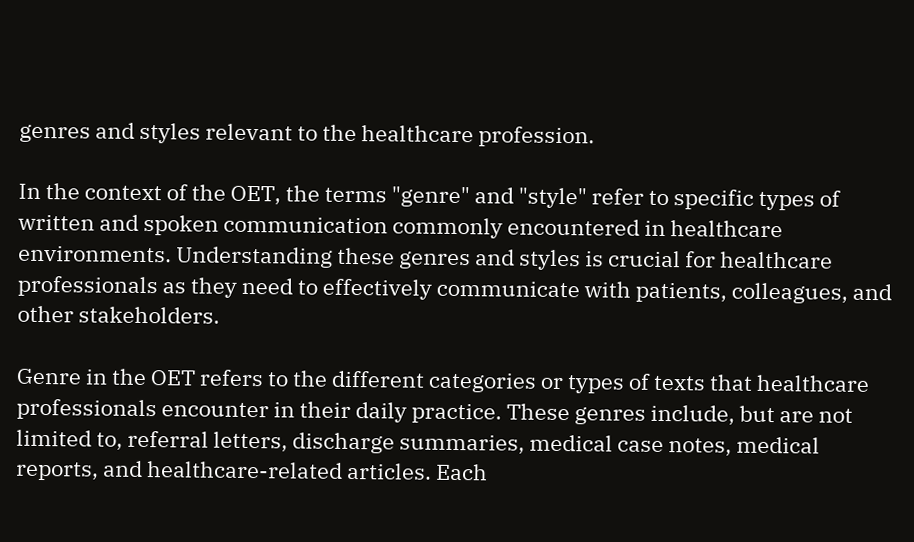genres and styles relevant to the healthcare profession.

In the context of the OET, the terms "genre" and "style" refer to specific types of written and spoken communication commonly encountered in healthcare environments. Understanding these genres and styles is crucial for healthcare professionals as they need to effectively communicate with patients, colleagues, and other stakeholders.

Genre in the OET refers to the different categories or types of texts that healthcare professionals encounter in their daily practice. These genres include, but are not limited to, referral letters, discharge summaries, medical case notes, medical reports, and healthcare-related articles. Each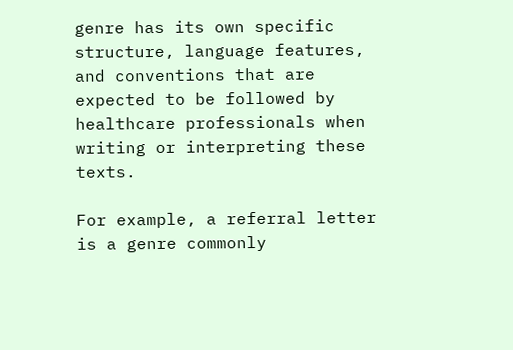genre has its own specific structure, language features, and conventions that are expected to be followed by healthcare professionals when writing or interpreting these texts.

For example, a referral letter is a genre commonly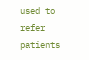used to refer patients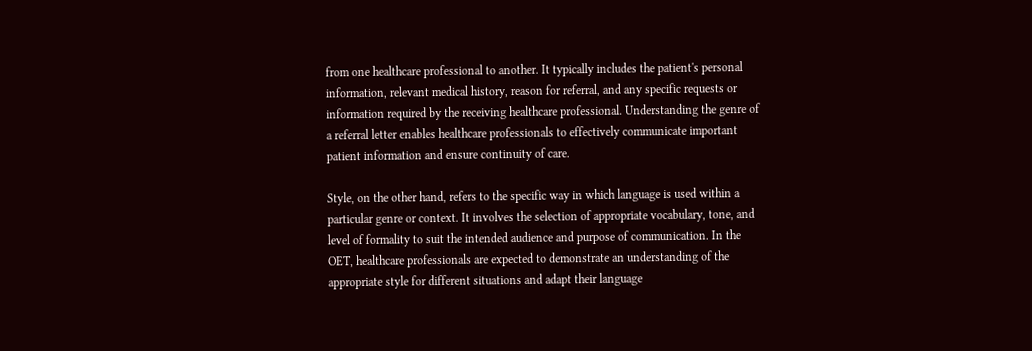from one healthcare professional to another. It typically includes the patient's personal information, relevant medical history, reason for referral, and any specific requests or information required by the receiving healthcare professional. Understanding the genre of a referral letter enables healthcare professionals to effectively communicate important patient information and ensure continuity of care.

Style, on the other hand, refers to the specific way in which language is used within a particular genre or context. It involves the selection of appropriate vocabulary, tone, and level of formality to suit the intended audience and purpose of communication. In the OET, healthcare professionals are expected to demonstrate an understanding of the appropriate style for different situations and adapt their language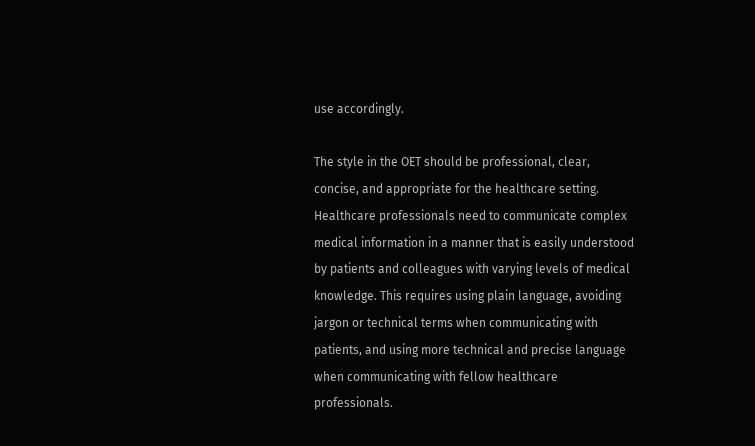use accordingly.

The style in the OET should be professional, clear, concise, and appropriate for the healthcare setting. Healthcare professionals need to communicate complex medical information in a manner that is easily understood by patients and colleagues with varying levels of medical knowledge. This requires using plain language, avoiding jargon or technical terms when communicating with patients, and using more technical and precise language when communicating with fellow healthcare professionals.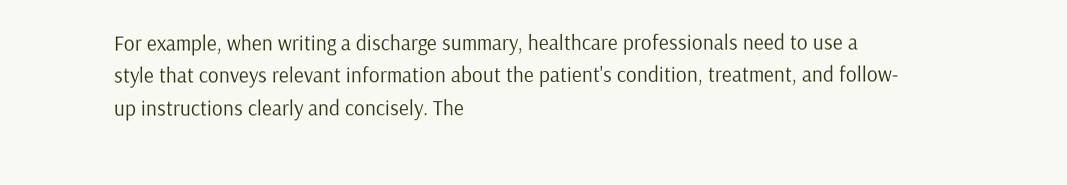For example, when writing a discharge summary, healthcare professionals need to use a style that conveys relevant information about the patient's condition, treatment, and follow-up instructions clearly and concisely. The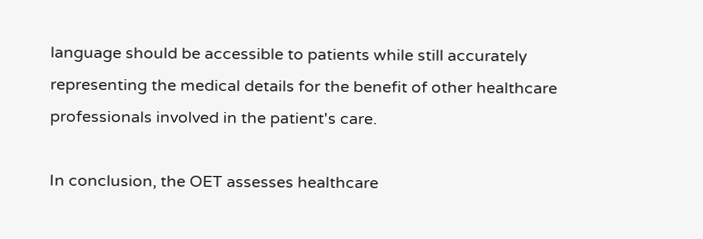language should be accessible to patients while still accurately representing the medical details for the benefit of other healthcare professionals involved in the patient's care.

In conclusion, the OET assesses healthcare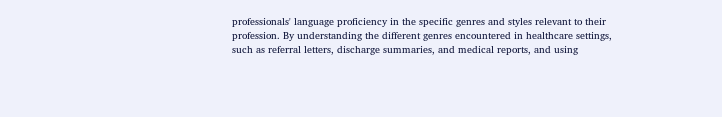professionals' language proficiency in the specific genres and styles relevant to their profession. By understanding the different genres encountered in healthcare settings, such as referral letters, discharge summaries, and medical reports, and using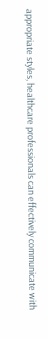appropriate styles, healthcare professionals can effectively communicate with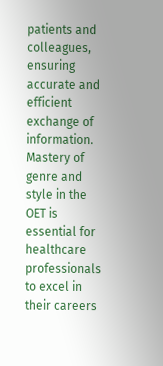patients and colleagues, ensuring accurate and efficient exchange of information. Mastery of genre and style in the OET is essential for healthcare professionals to excel in their careers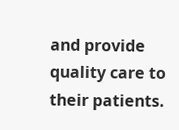and provide quality care to their patients.